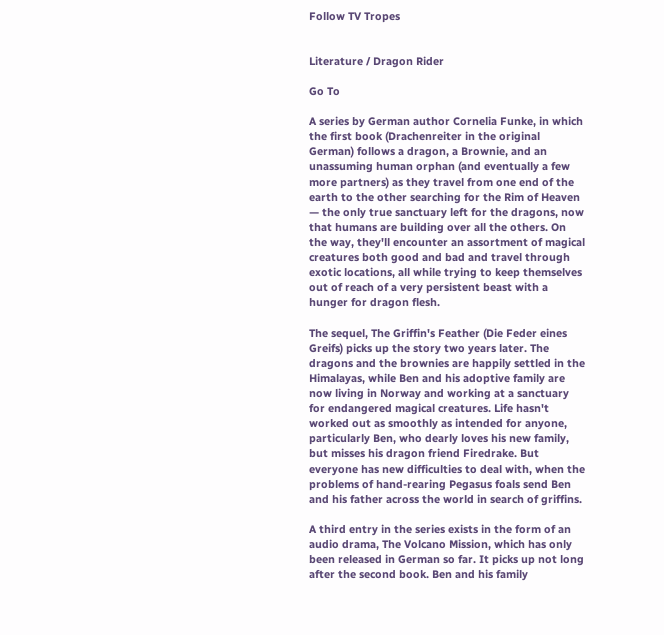Follow TV Tropes


Literature / Dragon Rider

Go To

A series by German author Cornelia Funke, in which the first book (Drachenreiter in the original German) follows a dragon, a Brownie, and an unassuming human orphan (and eventually a few more partners) as they travel from one end of the earth to the other searching for the Rim of Heaven — the only true sanctuary left for the dragons, now that humans are building over all the others. On the way, they'll encounter an assortment of magical creatures both good and bad and travel through exotic locations, all while trying to keep themselves out of reach of a very persistent beast with a hunger for dragon flesh.

The sequel, The Griffin's Feather (Die Feder eines Greifs) picks up the story two years later. The dragons and the brownies are happily settled in the Himalayas, while Ben and his adoptive family are now living in Norway and working at a sanctuary for endangered magical creatures. Life hasn't worked out as smoothly as intended for anyone, particularly Ben, who dearly loves his new family, but misses his dragon friend Firedrake. But everyone has new difficulties to deal with, when the problems of hand-rearing Pegasus foals send Ben and his father across the world in search of griffins.

A third entry in the series exists in the form of an audio drama, The Volcano Mission, which has only been released in German so far. It picks up not long after the second book. Ben and his family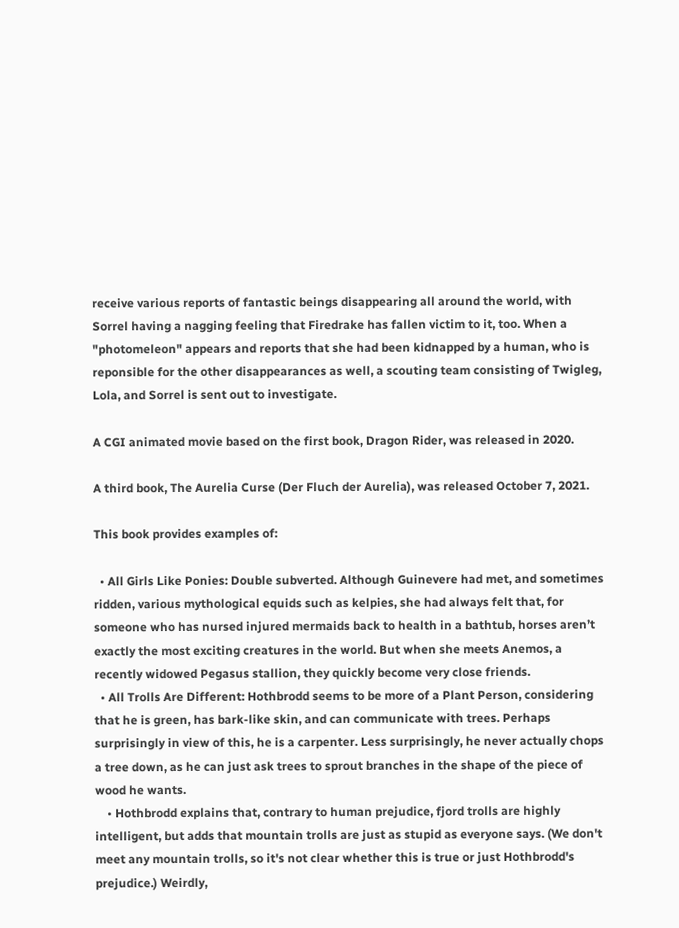receive various reports of fantastic beings disappearing all around the world, with Sorrel having a nagging feeling that Firedrake has fallen victim to it, too. When a "photomeleon" appears and reports that she had been kidnapped by a human, who is reponsible for the other disappearances as well, a scouting team consisting of Twigleg, Lola, and Sorrel is sent out to investigate.

A CGI animated movie based on the first book, Dragon Rider, was released in 2020.

A third book, The Aurelia Curse (Der Fluch der Aurelia), was released October 7, 2021.

This book provides examples of:

  • All Girls Like Ponies: Double subverted. Although Guinevere had met, and sometimes ridden, various mythological equids such as kelpies, she had always felt that, for someone who has nursed injured mermaids back to health in a bathtub, horses aren’t exactly the most exciting creatures in the world. But when she meets Anemos, a recently widowed Pegasus stallion, they quickly become very close friends.
  • All Trolls Are Different: Hothbrodd seems to be more of a Plant Person, considering that he is green, has bark-like skin, and can communicate with trees. Perhaps surprisingly in view of this, he is a carpenter. Less surprisingly, he never actually chops a tree down, as he can just ask trees to sprout branches in the shape of the piece of wood he wants.
    • Hothbrodd explains that, contrary to human prejudice, fjord trolls are highly intelligent, but adds that mountain trolls are just as stupid as everyone says. (We don't meet any mountain trolls, so it's not clear whether this is true or just Hothbrodd's prejudice.) Weirdly,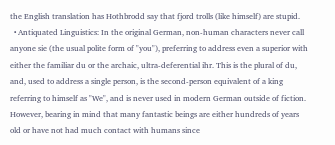the English translation has Hothbrodd say that fjord trolls (like himself) are stupid.
  • Antiquated Linguistics: In the original German, non-human characters never call anyone sie (the usual polite form of "you"), preferring to address even a superior with either the familiar du or the archaic, ultra-deferential ihr. This is the plural of du, and, used to address a single person, is the second-person equivalent of a king referring to himself as "We", and is never used in modern German outside of fiction. However, bearing in mind that many fantastic beings are either hundreds of years old or have not had much contact with humans since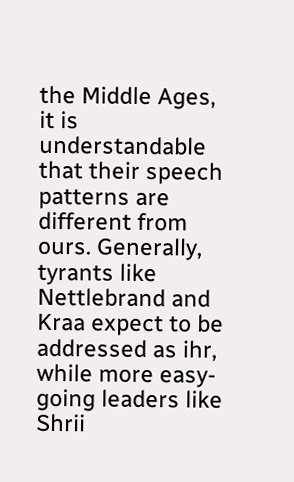the Middle Ages, it is understandable that their speech patterns are different from ours. Generally, tyrants like Nettlebrand and Kraa expect to be addressed as ihr, while more easy-going leaders like Shrii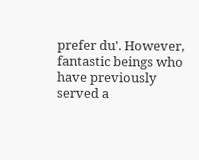prefer du'. However, fantastic beings who have previously served a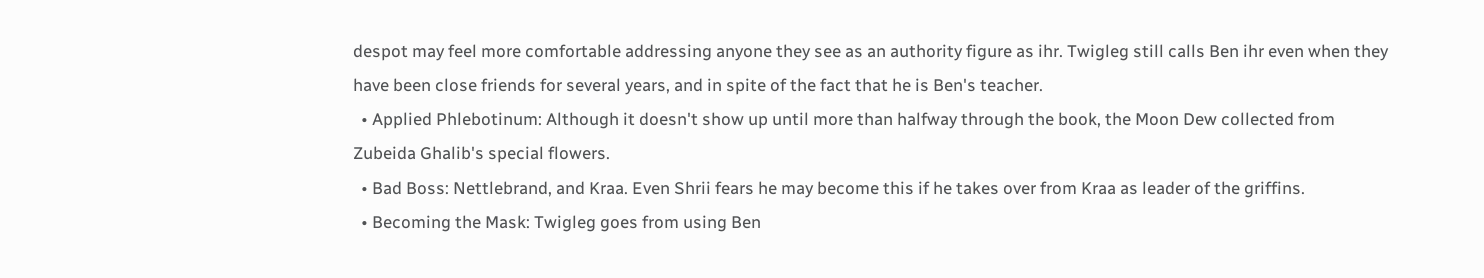despot may feel more comfortable addressing anyone they see as an authority figure as ihr. Twigleg still calls Ben ihr even when they have been close friends for several years, and in spite of the fact that he is Ben's teacher.
  • Applied Phlebotinum: Although it doesn't show up until more than halfway through the book, the Moon Dew collected from Zubeida Ghalib's special flowers.
  • Bad Boss: Nettlebrand, and Kraa. Even Shrii fears he may become this if he takes over from Kraa as leader of the griffins.
  • Becoming the Mask: Twigleg goes from using Ben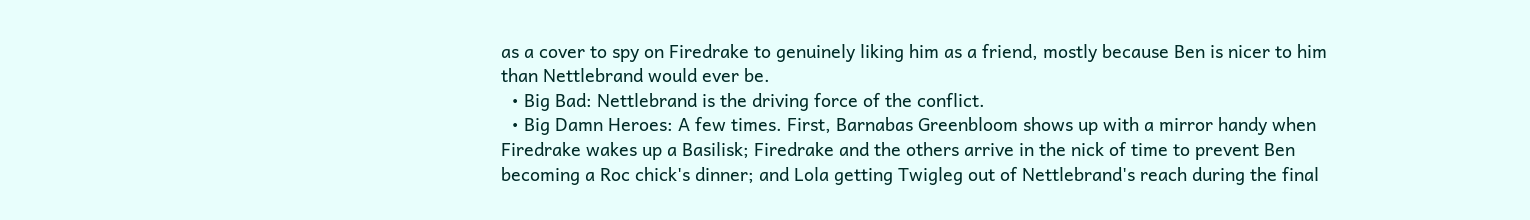as a cover to spy on Firedrake to genuinely liking him as a friend, mostly because Ben is nicer to him than Nettlebrand would ever be.
  • Big Bad: Nettlebrand is the driving force of the conflict.
  • Big Damn Heroes: A few times. First, Barnabas Greenbloom shows up with a mirror handy when Firedrake wakes up a Basilisk; Firedrake and the others arrive in the nick of time to prevent Ben becoming a Roc chick's dinner; and Lola getting Twigleg out of Nettlebrand's reach during the final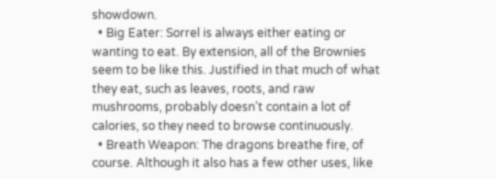showdown.
  • Big Eater: Sorrel is always either eating or wanting to eat. By extension, all of the Brownies seem to be like this. Justified in that much of what they eat, such as leaves, roots, and raw mushrooms, probably doesn’t contain a lot of calories, so they need to browse continuously.
  • Breath Weapon: The dragons breathe fire, of course. Although it also has a few other uses, like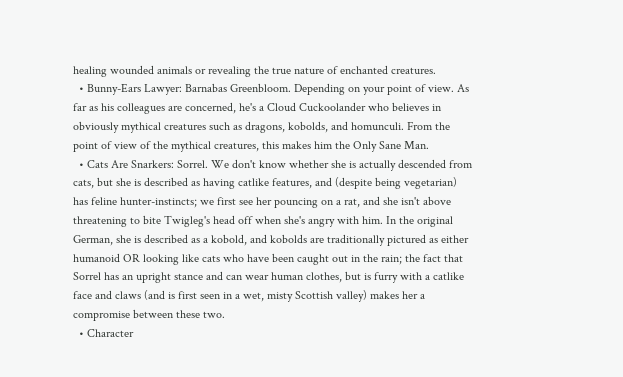healing wounded animals or revealing the true nature of enchanted creatures.
  • Bunny-Ears Lawyer: Barnabas Greenbloom. Depending on your point of view. As far as his colleagues are concerned, he's a Cloud Cuckoolander who believes in obviously mythical creatures such as dragons, kobolds, and homunculi. From the point of view of the mythical creatures, this makes him the Only Sane Man.
  • Cats Are Snarkers: Sorrel. We don't know whether she is actually descended from cats, but she is described as having catlike features, and (despite being vegetarian) has feline hunter-instincts; we first see her pouncing on a rat, and she isn't above threatening to bite Twigleg's head off when she's angry with him. In the original German, she is described as a kobold, and kobolds are traditionally pictured as either humanoid OR looking like cats who have been caught out in the rain; the fact that Sorrel has an upright stance and can wear human clothes, but is furry with a catlike face and claws (and is first seen in a wet, misty Scottish valley) makes her a compromise between these two.
  • Character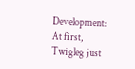Development: At first, Twigleg just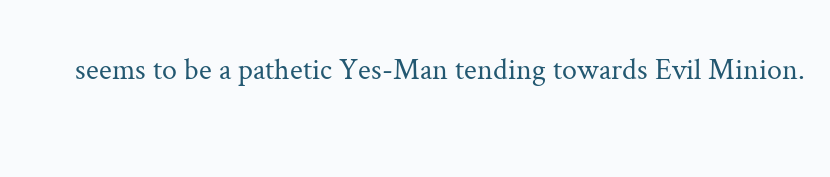seems to be a pathetic Yes-Man tending towards Evil Minion.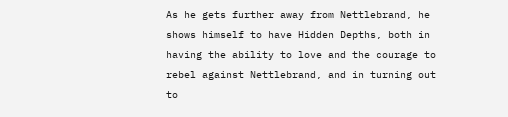As he gets further away from Nettlebrand, he shows himself to have Hidden Depths, both in having the ability to love and the courage to rebel against Nettlebrand, and in turning out to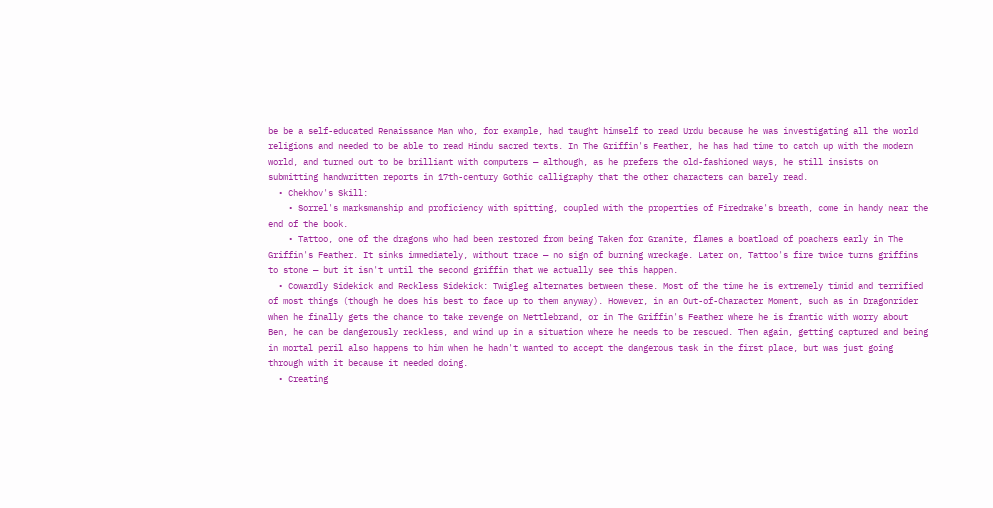be be a self-educated Renaissance Man who, for example, had taught himself to read Urdu because he was investigating all the world religions and needed to be able to read Hindu sacred texts. In The Griffin's Feather, he has had time to catch up with the modern world, and turned out to be brilliant with computers — although, as he prefers the old-fashioned ways, he still insists on submitting handwritten reports in 17th-century Gothic calligraphy that the other characters can barely read.
  • Chekhov's Skill:
    • Sorrel's marksmanship and proficiency with spitting, coupled with the properties of Firedrake's breath, come in handy near the end of the book.
    • Tattoo, one of the dragons who had been restored from being Taken for Granite, flames a boatload of poachers early in The Griffin's Feather. It sinks immediately, without trace — no sign of burning wreckage. Later on, Tattoo's fire twice turns griffins to stone — but it isn't until the second griffin that we actually see this happen.
  • Cowardly Sidekick and Reckless Sidekick: Twigleg alternates between these. Most of the time he is extremely timid and terrified of most things (though he does his best to face up to them anyway). However, in an Out-of-Character Moment, such as in Dragonrider when he finally gets the chance to take revenge on Nettlebrand, or in The Griffin's Feather where he is frantic with worry about Ben, he can be dangerously reckless, and wind up in a situation where he needs to be rescued. Then again, getting captured and being in mortal peril also happens to him when he hadn't wanted to accept the dangerous task in the first place, but was just going through with it because it needed doing.
  • Creating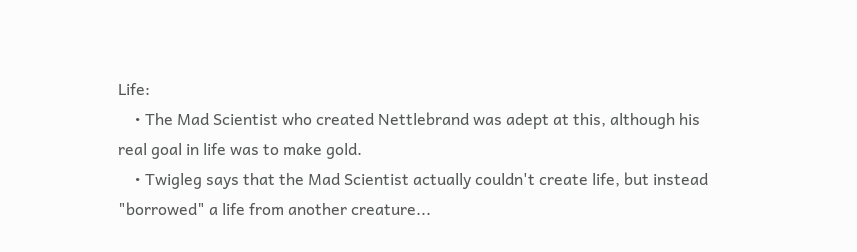Life:
    • The Mad Scientist who created Nettlebrand was adept at this, although his real goal in life was to make gold.
    • Twigleg says that the Mad Scientist actually couldn't create life, but instead "borrowed" a life from another creature...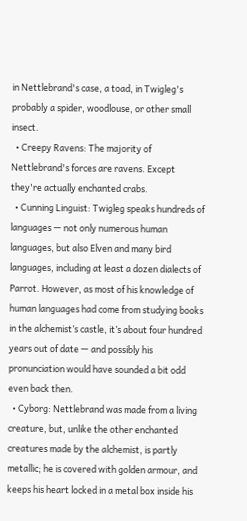in Nettlebrand's case, a toad, in Twigleg's probably a spider, woodlouse, or other small insect.
  • Creepy Ravens: The majority of Nettlebrand's forces are ravens. Except they're actually enchanted crabs.
  • Cunning Linguist: Twigleg speaks hundreds of languages — not only numerous human languages, but also Elven and many bird languages, including at least a dozen dialects of Parrot. However, as most of his knowledge of human languages had come from studying books in the alchemist’s castle, it’s about four hundred years out of date — and possibly his pronunciation would have sounded a bit odd even back then.
  • Cyborg: Nettlebrand was made from a living creature, but, unlike the other enchanted creatures made by the alchemist, is partly metallic; he is covered with golden armour, and keeps his heart locked in a metal box inside his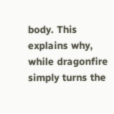body. This explains why, while dragonfire simply turns the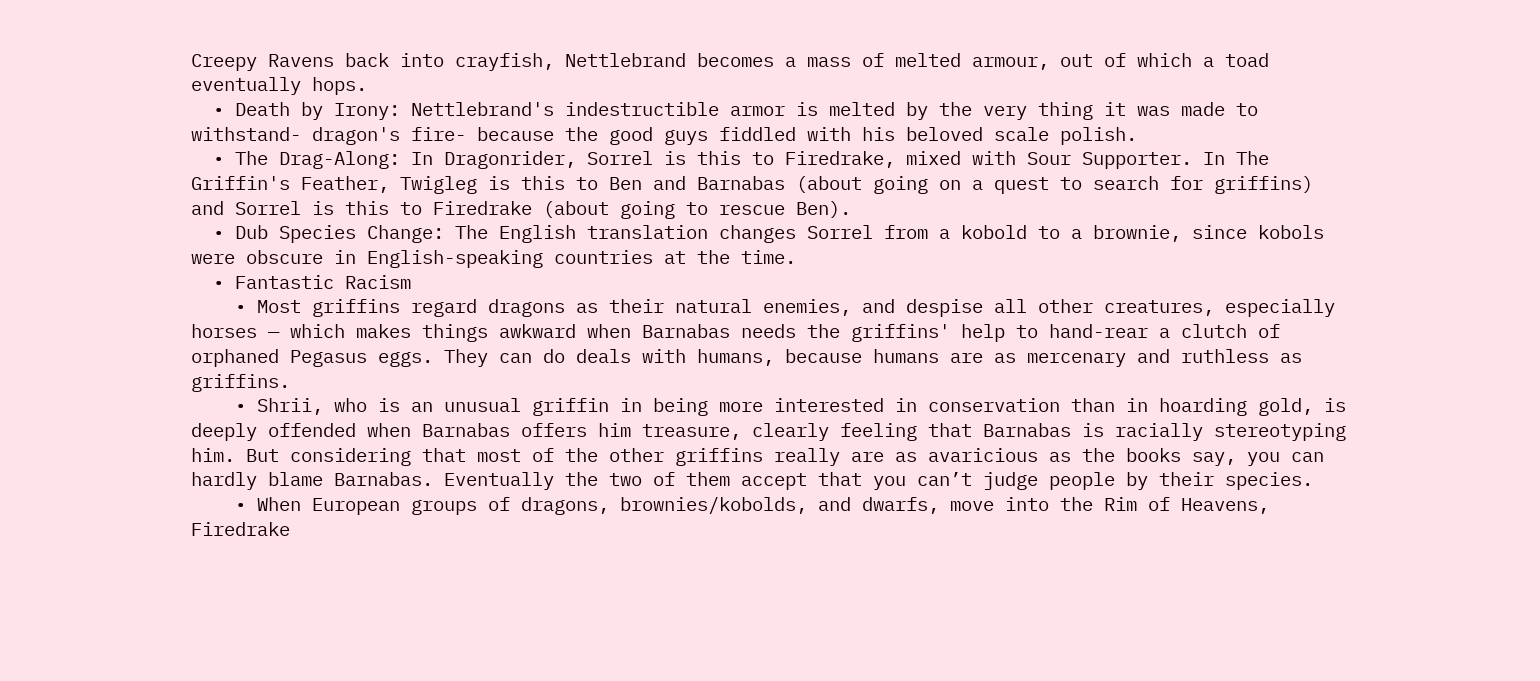Creepy Ravens back into crayfish, Nettlebrand becomes a mass of melted armour, out of which a toad eventually hops.
  • Death by Irony: Nettlebrand's indestructible armor is melted by the very thing it was made to withstand- dragon's fire- because the good guys fiddled with his beloved scale polish.
  • The Drag-Along: In Dragonrider, Sorrel is this to Firedrake, mixed with Sour Supporter. In The Griffin's Feather, Twigleg is this to Ben and Barnabas (about going on a quest to search for griffins) and Sorrel is this to Firedrake (about going to rescue Ben).
  • Dub Species Change: The English translation changes Sorrel from a kobold to a brownie, since kobols were obscure in English-speaking countries at the time.
  • Fantastic Racism
    • Most griffins regard dragons as their natural enemies, and despise all other creatures, especially horses — which makes things awkward when Barnabas needs the griffins' help to hand-rear a clutch of orphaned Pegasus eggs. They can do deals with humans, because humans are as mercenary and ruthless as griffins.
    • Shrii, who is an unusual griffin in being more interested in conservation than in hoarding gold, is deeply offended when Barnabas offers him treasure, clearly feeling that Barnabas is racially stereotyping him. But considering that most of the other griffins really are as avaricious as the books say, you can hardly blame Barnabas. Eventually the two of them accept that you can’t judge people by their species.
    • When European groups of dragons, brownies/kobolds, and dwarfs, move into the Rim of Heavens, Firedrake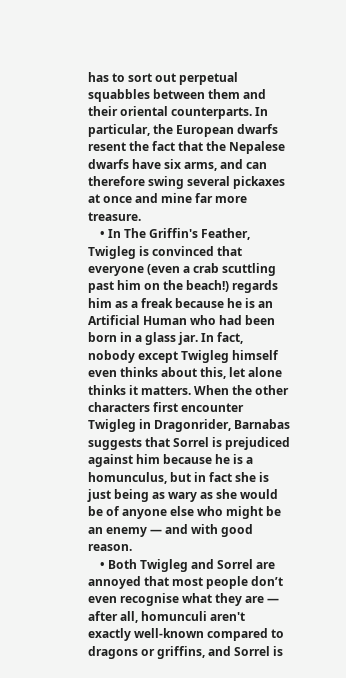has to sort out perpetual squabbles between them and their oriental counterparts. In particular, the European dwarfs resent the fact that the Nepalese dwarfs have six arms, and can therefore swing several pickaxes at once and mine far more treasure.
    • In The Griffin's Feather, Twigleg is convinced that everyone (even a crab scuttling past him on the beach!) regards him as a freak because he is an Artificial Human who had been born in a glass jar. In fact, nobody except Twigleg himself even thinks about this, let alone thinks it matters. When the other characters first encounter Twigleg in Dragonrider, Barnabas suggests that Sorrel is prejudiced against him because he is a homunculus, but in fact she is just being as wary as she would be of anyone else who might be an enemy — and with good reason.
    • Both Twigleg and Sorrel are annoyed that most people don’t even recognise what they are — after all, homunculi aren't exactly well-known compared to dragons or griffins, and Sorrel is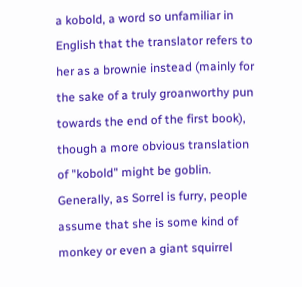a kobold, a word so unfamiliar in English that the translator refers to her as a brownie instead (mainly for the sake of a truly groanworthy pun towards the end of the first book), though a more obvious translation of "kobold" might be goblin. Generally, as Sorrel is furry, people assume that she is some kind of monkey or even a giant squirrel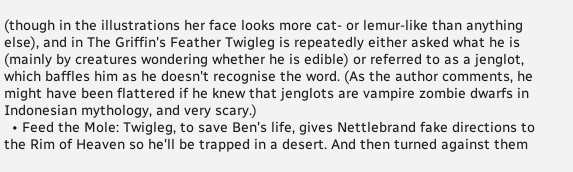(though in the illustrations her face looks more cat- or lemur-like than anything else), and in The Griffin's Feather Twigleg is repeatedly either asked what he is (mainly by creatures wondering whether he is edible) or referred to as a jenglot, which baffles him as he doesn't recognise the word. (As the author comments, he might have been flattered if he knew that jenglots are vampire zombie dwarfs in Indonesian mythology, and very scary.)
  • Feed the Mole: Twigleg, to save Ben's life, gives Nettlebrand fake directions to the Rim of Heaven so he'll be trapped in a desert. And then turned against them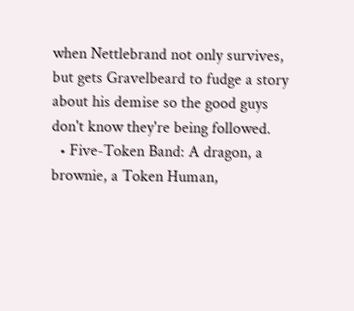when Nettlebrand not only survives, but gets Gravelbeard to fudge a story about his demise so the good guys don't know they're being followed.
  • Five-Token Band: A dragon, a brownie, a Token Human,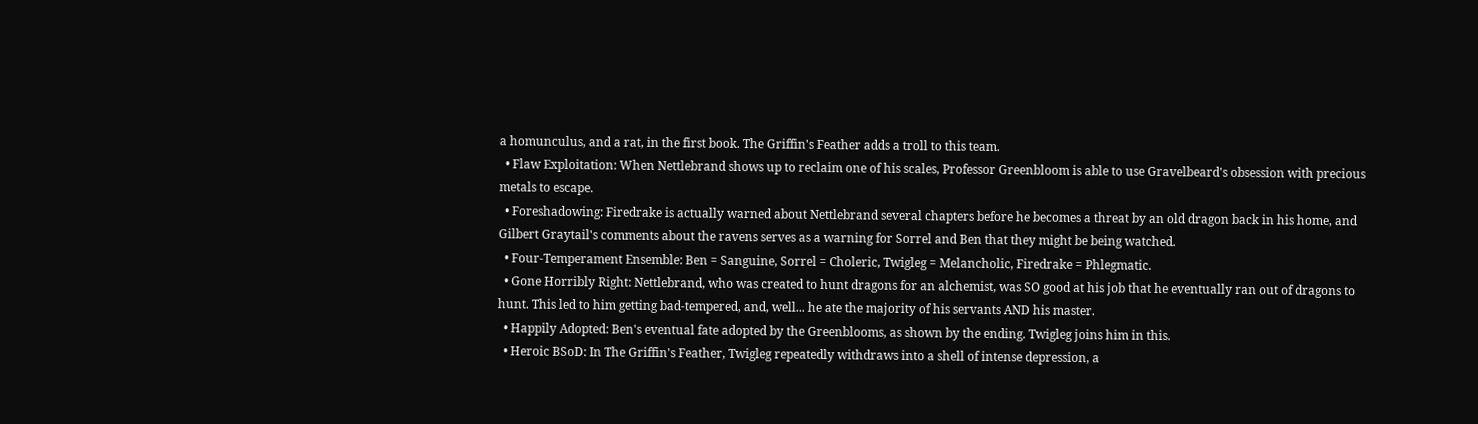a homunculus, and a rat, in the first book. The Griffin's Feather adds a troll to this team.
  • Flaw Exploitation: When Nettlebrand shows up to reclaim one of his scales, Professor Greenbloom is able to use Gravelbeard's obsession with precious metals to escape.
  • Foreshadowing: Firedrake is actually warned about Nettlebrand several chapters before he becomes a threat by an old dragon back in his home, and Gilbert Graytail's comments about the ravens serves as a warning for Sorrel and Ben that they might be being watched.
  • Four-Temperament Ensemble: Ben = Sanguine, Sorrel = Choleric, Twigleg = Melancholic, Firedrake = Phlegmatic.
  • Gone Horribly Right: Nettlebrand, who was created to hunt dragons for an alchemist, was SO good at his job that he eventually ran out of dragons to hunt. This led to him getting bad-tempered, and, well... he ate the majority of his servants AND his master.
  • Happily Adopted: Ben's eventual fate adopted by the Greenblooms, as shown by the ending. Twigleg joins him in this.
  • Heroic BSoD: In The Griffin's Feather, Twigleg repeatedly withdraws into a shell of intense depression, a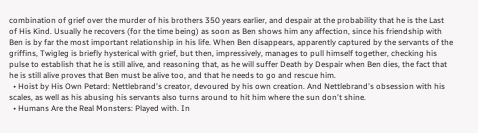combination of grief over the murder of his brothers 350 years earlier, and despair at the probability that he is the Last of His Kind. Usually he recovers (for the time being) as soon as Ben shows him any affection, since his friendship with Ben is by far the most important relationship in his life. When Ben disappears, apparently captured by the servants of the griffins, Twigleg is briefly hysterical with grief, but then, impressively, manages to pull himself together, checking his pulse to establish that he is still alive, and reasoning that, as he will suffer Death by Despair when Ben dies, the fact that he is still alive proves that Ben must be alive too, and that he needs to go and rescue him.
  • Hoist by His Own Petard: Nettlebrand's creator, devoured by his own creation. And Nettlebrand's obsession with his scales, as well as his abusing his servants also turns around to hit him where the sun don't shine.
  • Humans Are the Real Monsters: Played with. In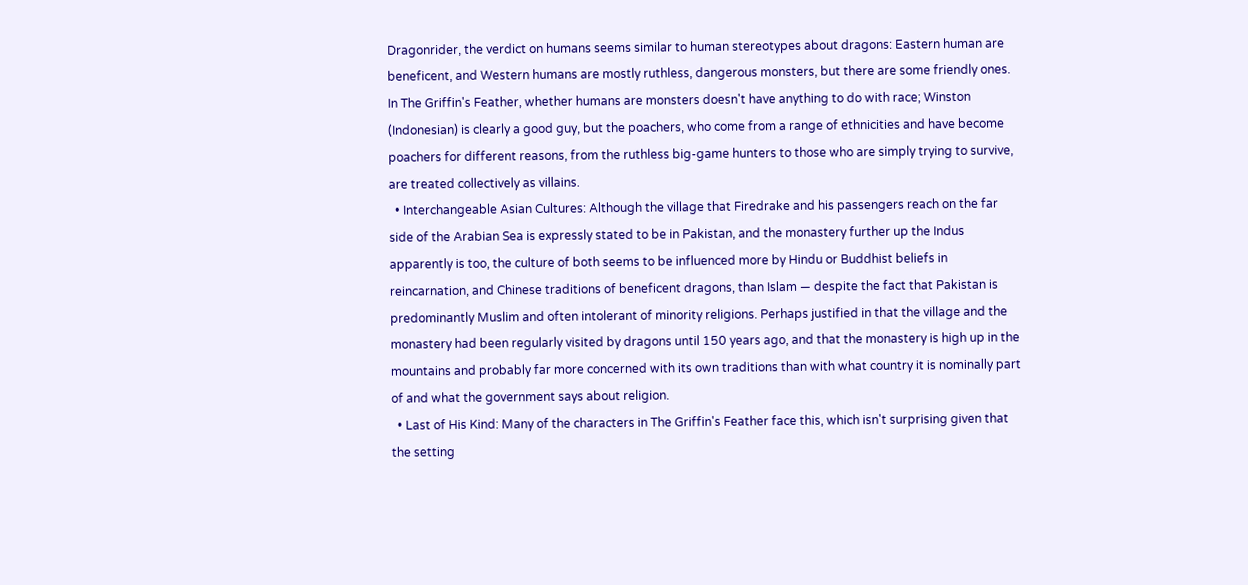Dragonrider, the verdict on humans seems similar to human stereotypes about dragons: Eastern human are beneficent, and Western humans are mostly ruthless, dangerous monsters, but there are some friendly ones. In The Griffin's Feather, whether humans are monsters doesn't have anything to do with race; Winston (Indonesian) is clearly a good guy, but the poachers, who come from a range of ethnicities and have become poachers for different reasons, from the ruthless big-game hunters to those who are simply trying to survive, are treated collectively as villains.
  • Interchangeable Asian Cultures: Although the village that Firedrake and his passengers reach on the far side of the Arabian Sea is expressly stated to be in Pakistan, and the monastery further up the Indus apparently is too, the culture of both seems to be influenced more by Hindu or Buddhist beliefs in reincarnation, and Chinese traditions of beneficent dragons, than Islam — despite the fact that Pakistan is predominantly Muslim and often intolerant of minority religions. Perhaps justified in that the village and the monastery had been regularly visited by dragons until 150 years ago, and that the monastery is high up in the mountains and probably far more concerned with its own traditions than with what country it is nominally part of and what the government says about religion.
  • Last of His Kind: Many of the characters in The Griffin's Feather face this, which isn't surprising given that the setting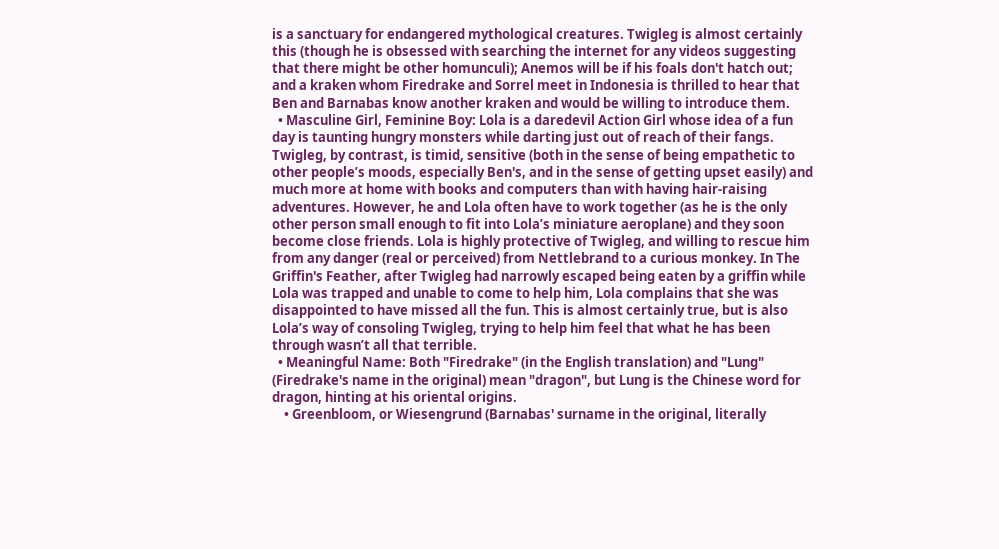is a sanctuary for endangered mythological creatures. Twigleg is almost certainly this (though he is obsessed with searching the internet for any videos suggesting that there might be other homunculi); Anemos will be if his foals don't hatch out; and a kraken whom Firedrake and Sorrel meet in Indonesia is thrilled to hear that Ben and Barnabas know another kraken and would be willing to introduce them.
  • Masculine Girl, Feminine Boy: Lola is a daredevil Action Girl whose idea of a fun day is taunting hungry monsters while darting just out of reach of their fangs. Twigleg, by contrast, is timid, sensitive (both in the sense of being empathetic to other people’s moods, especially Ben's, and in the sense of getting upset easily) and much more at home with books and computers than with having hair-raising adventures. However, he and Lola often have to work together (as he is the only other person small enough to fit into Lola’s miniature aeroplane) and they soon become close friends. Lola is highly protective of Twigleg, and willing to rescue him from any danger (real or perceived) from Nettlebrand to a curious monkey. In The Griffin's Feather, after Twigleg had narrowly escaped being eaten by a griffin while Lola was trapped and unable to come to help him, Lola complains that she was disappointed to have missed all the fun. This is almost certainly true, but is also Lola’s way of consoling Twigleg, trying to help him feel that what he has been through wasn’t all that terrible.
  • Meaningful Name: Both "Firedrake" (in the English translation) and "Lung" (Firedrake's name in the original) mean "dragon", but Lung is the Chinese word for dragon, hinting at his oriental origins.
    • Greenbloom, or Wiesengrund (Barnabas' surname in the original, literally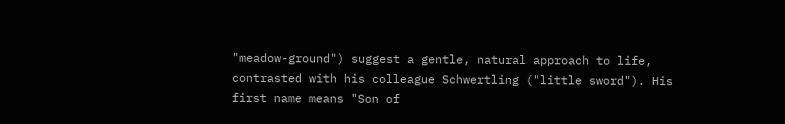"meadow-ground") suggest a gentle, natural approach to life, contrasted with his colleague Schwertling ("little sword"). His first name means "Son of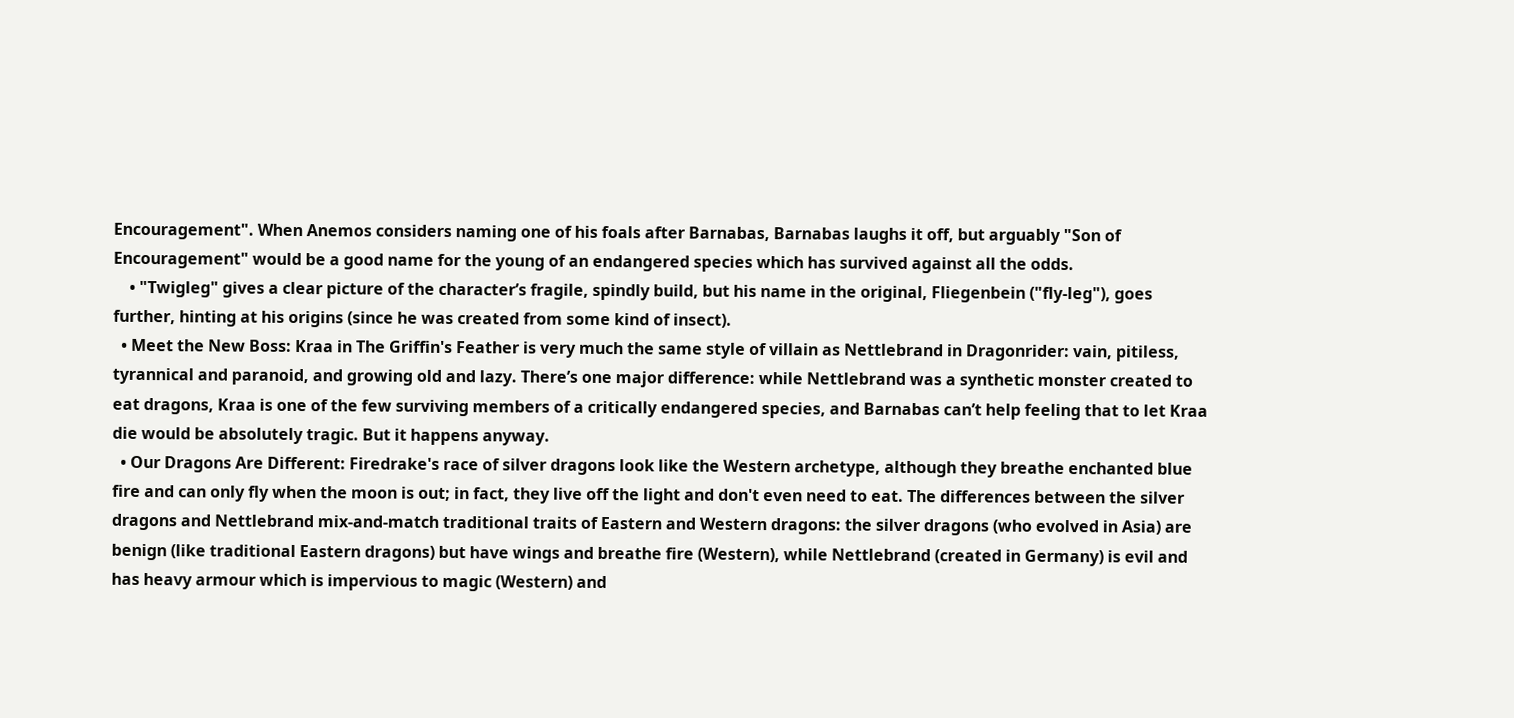Encouragement". When Anemos considers naming one of his foals after Barnabas, Barnabas laughs it off, but arguably "Son of Encouragement" would be a good name for the young of an endangered species which has survived against all the odds.
    • "Twigleg" gives a clear picture of the character’s fragile, spindly build, but his name in the original, Fliegenbein ("fly-leg"), goes further, hinting at his origins (since he was created from some kind of insect).
  • Meet the New Boss: Kraa in The Griffin's Feather is very much the same style of villain as Nettlebrand in Dragonrider: vain, pitiless, tyrannical and paranoid, and growing old and lazy. There’s one major difference: while Nettlebrand was a synthetic monster created to eat dragons, Kraa is one of the few surviving members of a critically endangered species, and Barnabas can’t help feeling that to let Kraa die would be absolutely tragic. But it happens anyway.
  • Our Dragons Are Different: Firedrake's race of silver dragons look like the Western archetype, although they breathe enchanted blue fire and can only fly when the moon is out; in fact, they live off the light and don't even need to eat. The differences between the silver dragons and Nettlebrand mix-and-match traditional traits of Eastern and Western dragons: the silver dragons (who evolved in Asia) are benign (like traditional Eastern dragons) but have wings and breathe fire (Western), while Nettlebrand (created in Germany) is evil and has heavy armour which is impervious to magic (Western) and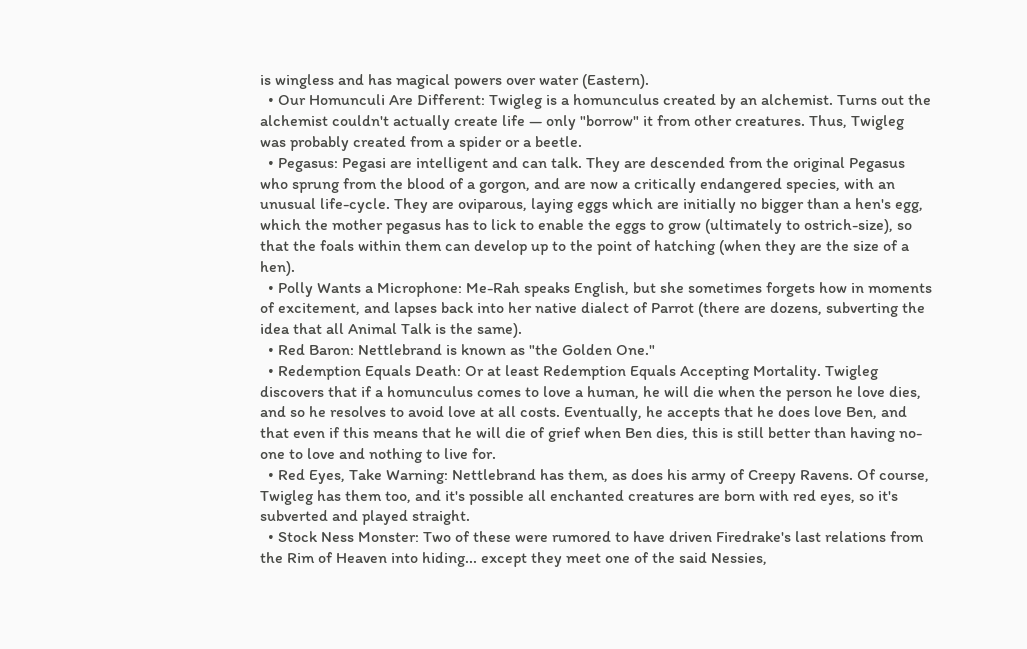is wingless and has magical powers over water (Eastern).
  • Our Homunculi Are Different: Twigleg is a homunculus created by an alchemist. Turns out the alchemist couldn't actually create life — only "borrow" it from other creatures. Thus, Twigleg was probably created from a spider or a beetle.
  • Pegasus: Pegasi are intelligent and can talk. They are descended from the original Pegasus who sprung from the blood of a gorgon, and are now a critically endangered species, with an unusual life-cycle. They are oviparous, laying eggs which are initially no bigger than a hen's egg, which the mother pegasus has to lick to enable the eggs to grow (ultimately to ostrich-size), so that the foals within them can develop up to the point of hatching (when they are the size of a hen).
  • Polly Wants a Microphone: Me-Rah speaks English, but she sometimes forgets how in moments of excitement, and lapses back into her native dialect of Parrot (there are dozens, subverting the idea that all Animal Talk is the same).
  • Red Baron: Nettlebrand is known as "the Golden One."
  • Redemption Equals Death: Or at least Redemption Equals Accepting Mortality. Twigleg discovers that if a homunculus comes to love a human, he will die when the person he love dies, and so he resolves to avoid love at all costs. Eventually, he accepts that he does love Ben, and that even if this means that he will die of grief when Ben dies, this is still better than having no-one to love and nothing to live for.
  • Red Eyes, Take Warning: Nettlebrand has them, as does his army of Creepy Ravens. Of course, Twigleg has them too, and it's possible all enchanted creatures are born with red eyes, so it's subverted and played straight.
  • Stock Ness Monster: Two of these were rumored to have driven Firedrake's last relations from the Rim of Heaven into hiding... except they meet one of the said Nessies,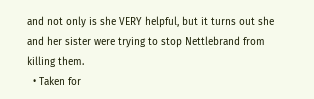and not only is she VERY helpful, but it turns out she and her sister were trying to stop Nettlebrand from killing them.
  • Taken for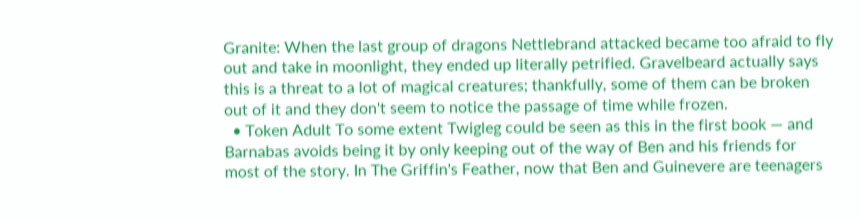Granite: When the last group of dragons Nettlebrand attacked became too afraid to fly out and take in moonlight, they ended up literally petrified. Gravelbeard actually says this is a threat to a lot of magical creatures; thankfully, some of them can be broken out of it and they don't seem to notice the passage of time while frozen.
  • Token Adult To some extent Twigleg could be seen as this in the first book — and Barnabas avoids being it by only keeping out of the way of Ben and his friends for most of the story. In The Griffin's Feather, now that Ben and Guinevere are teenagers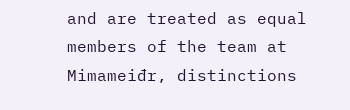and are treated as equal members of the team at Mimameiđr, distinctions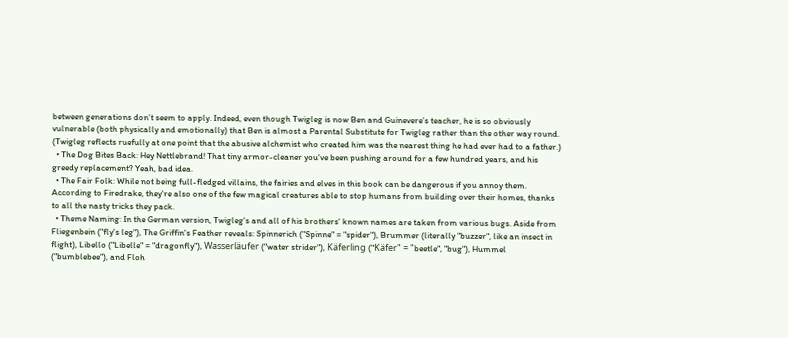between generations don’t seem to apply. Indeed, even though Twigleg is now Ben and Guinevere’s teacher, he is so obviously vulnerable (both physically and emotionally) that Ben is almost a Parental Substitute for Twigleg rather than the other way round. (Twigleg reflects ruefully at one point that the abusive alchemist who created him was the nearest thing he had ever had to a father.)
  • The Dog Bites Back: Hey Nettlebrand! That tiny armor-cleaner you've been pushing around for a few hundred years, and his greedy replacement? Yeah, bad idea.
  • The Fair Folk: While not being full-fledged villains, the fairies and elves in this book can be dangerous if you annoy them. According to Firedrake, they're also one of the few magical creatures able to stop humans from building over their homes, thanks to all the nasty tricks they pack.
  • Theme Naming: In the German version, Twigleg's and all of his brothers' known names are taken from various bugs. Aside from Fliegenbein ("fly's leg"), The Griffin's Feather reveals: Spinnerich ("Spinne" = "spider"), Brummer (literally "buzzer", like an insect in flight), Libello ("Libelle" = "dragonfly"), Wasserläufer ("water strider"), Käferling ("Käfer" = "beetle", "bug"), Hummel ("bumblebee"), and Floh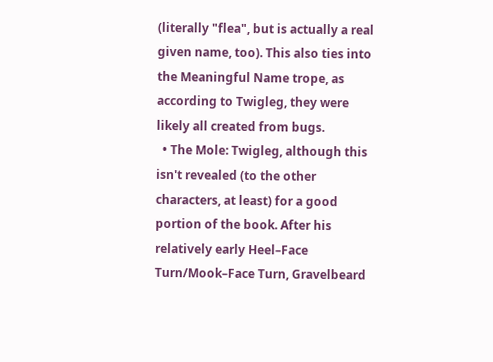(literally "flea", but is actually a real given name, too). This also ties into the Meaningful Name trope, as according to Twigleg, they were likely all created from bugs.
  • The Mole: Twigleg, although this isn't revealed (to the other characters, at least) for a good portion of the book. After his relatively early Heel–Face Turn/Mook–Face Turn, Gravelbeard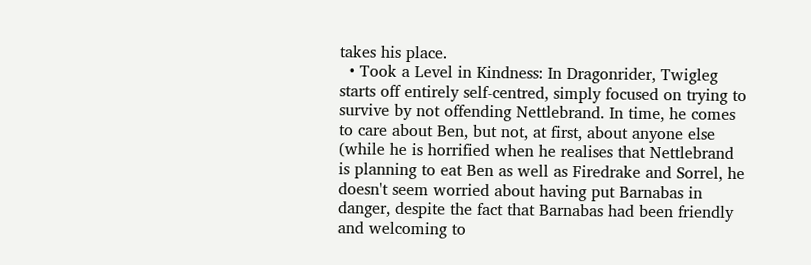takes his place.
  • Took a Level in Kindness: In Dragonrider, Twigleg starts off entirely self-centred, simply focused on trying to survive by not offending Nettlebrand. In time, he comes to care about Ben, but not, at first, about anyone else (while he is horrified when he realises that Nettlebrand is planning to eat Ben as well as Firedrake and Sorrel, he doesn't seem worried about having put Barnabas in danger, despite the fact that Barnabas had been friendly and welcoming to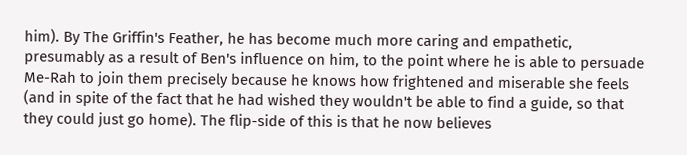him). By The Griffin's Feather, he has become much more caring and empathetic, presumably as a result of Ben's influence on him, to the point where he is able to persuade Me-Rah to join them precisely because he knows how frightened and miserable she feels (and in spite of the fact that he had wished they wouldn't be able to find a guide, so that they could just go home). The flip-side of this is that he now believes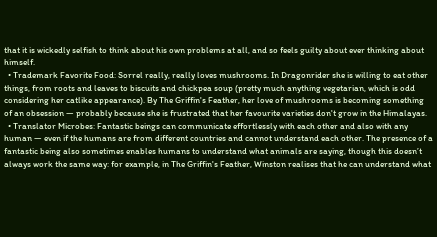that it is wickedly selfish to think about his own problems at all, and so feels guilty about ever thinking about himself.
  • Trademark Favorite Food: Sorrel really, really loves mushrooms. In Dragonrider she is willing to eat other things, from roots and leaves to biscuits and chickpea soup (pretty much anything vegetarian, which is odd considering her catlike appearance). By The Griffin's Feather, her love of mushrooms is becoming something of an obsession — probably because she is frustrated that her favourite varieties don't grow in the Himalayas.
  • Translator Microbes: Fantastic beings can communicate effortlessly with each other and also with any human — even if the humans are from different countries and cannot understand each other. The presence of a fantastic being also sometimes enables humans to understand what animals are saying, though this doesn’t always work the same way: for example, in The Griffin's Feather, Winston realises that he can understand what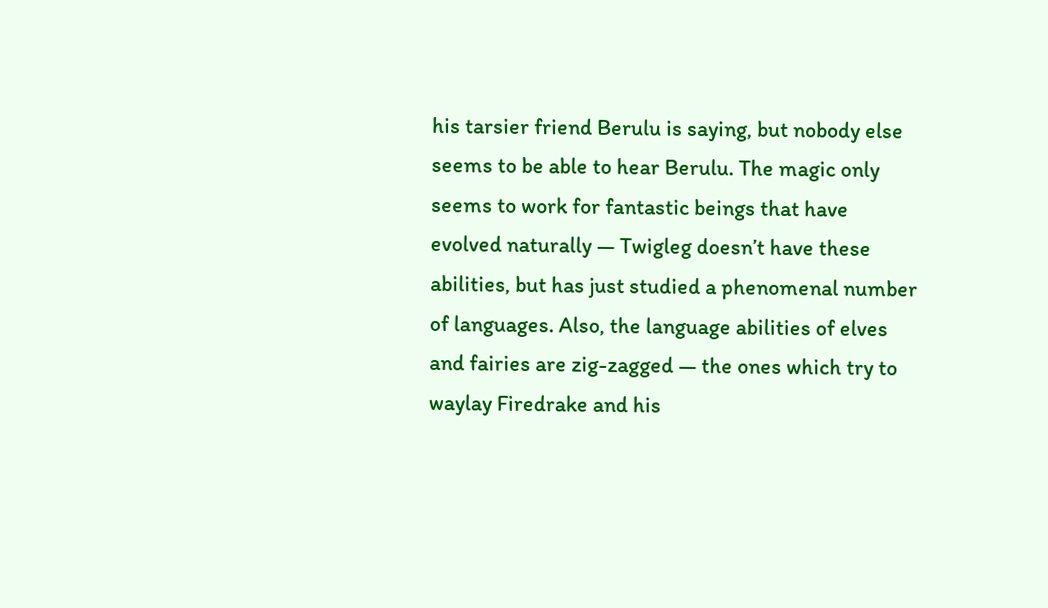his tarsier friend Berulu is saying, but nobody else seems to be able to hear Berulu. The magic only seems to work for fantastic beings that have evolved naturally — Twigleg doesn’t have these abilities, but has just studied a phenomenal number of languages. Also, the language abilities of elves and fairies are zig-zagged — the ones which try to waylay Firedrake and his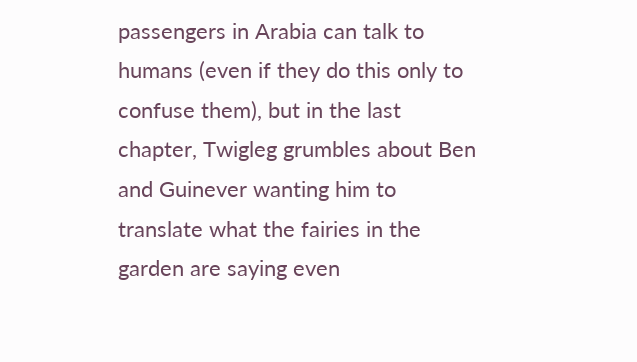passengers in Arabia can talk to humans (even if they do this only to confuse them), but in the last chapter, Twigleg grumbles about Ben and Guinever wanting him to translate what the fairies in the garden are saying even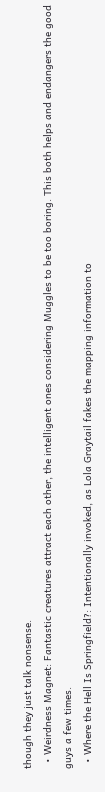though they just talk nonsense.
  • Weirdness Magnet: Fantastic creatures attract each other, the intelligent ones considering Muggles to be too boring. This both helps and endangers the good guys a few times.
  • Where the Hell Is Springfield?: Intentionally invoked, as Lola Graytail fakes the mapping information to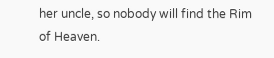her uncle, so nobody will find the Rim of Heaven.